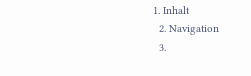1. Inhalt
  2. Navigation
  3.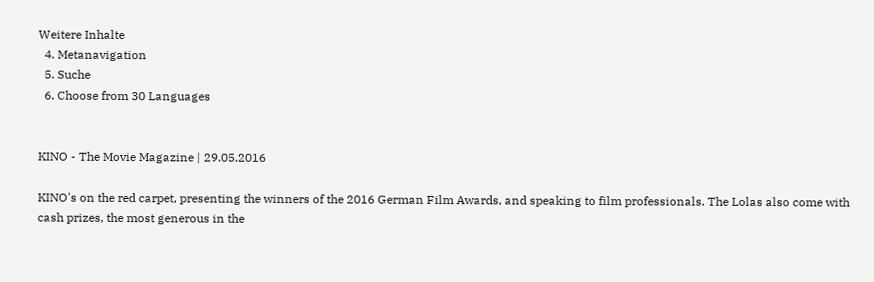Weitere Inhalte
  4. Metanavigation
  5. Suche
  6. Choose from 30 Languages


KINO - The Movie Magazine | 29.05.2016

KINO's on the red carpet, presenting the winners of the 2016 German Film Awards, and speaking to film professionals. The Lolas also come with cash prizes, the most generous in the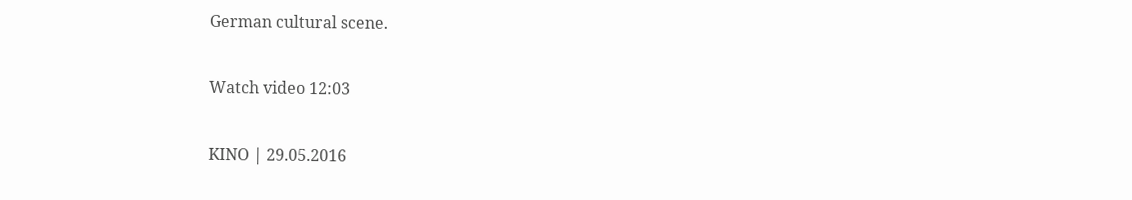German cultural scene.

Watch video 12:03

KINO | 29.05.2016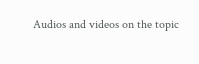Audios and videos on the topic